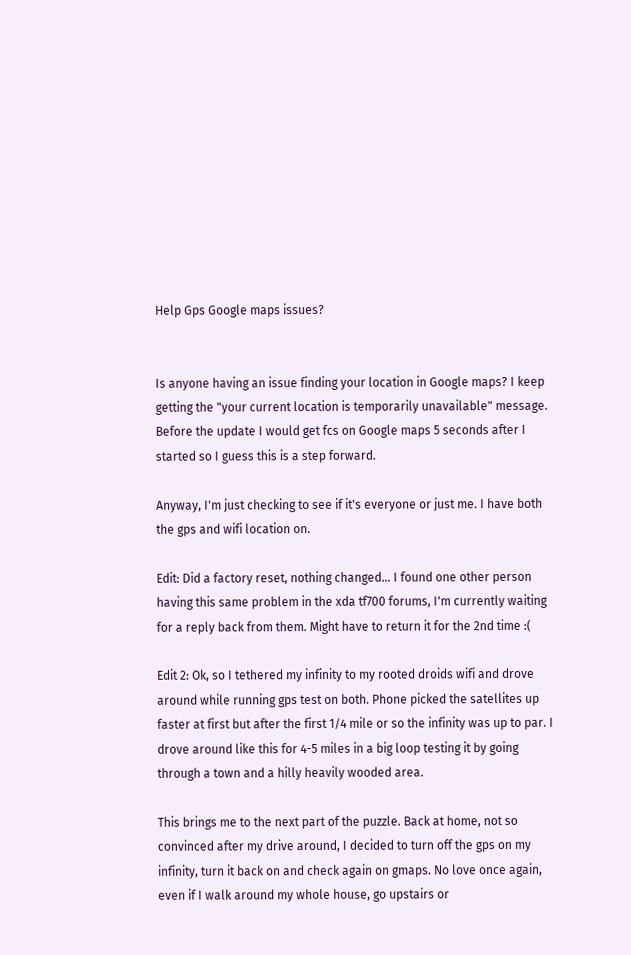Help Gps Google maps issues?


Is anyone having an issue finding your location in Google maps? I keep getting the "your current location is temporarily unavailable" message. Before the update I would get fcs on Google maps 5 seconds after I started so I guess this is a step forward.

Anyway, I'm just checking to see if it's everyone or just me. I have both the gps and wifi location on.

Edit: Did a factory reset, nothing changed... I found one other person having this same problem in the xda tf700 forums, I'm currently waiting for a reply back from them. Might have to return it for the 2nd time :(

Edit 2: Ok, so I tethered my infinity to my rooted droids wifi and drove around while running gps test on both. Phone picked the satellites up faster at first but after the first 1/4 mile or so the infinity was up to par. I drove around like this for 4-5 miles in a big loop testing it by going through a town and a hilly heavily wooded area.

This brings me to the next part of the puzzle. Back at home, not so convinced after my drive around, I decided to turn off the gps on my infinity, turn it back on and check again on gmaps. No love once again, even if I walk around my whole house, go upstairs or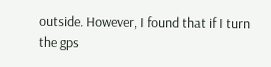outside. However, I found that if I turn the gps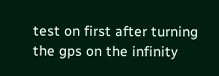test on first after turning the gps on the infinity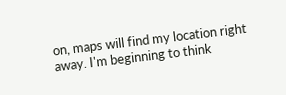on, maps will find my location right away. I'm beginning to think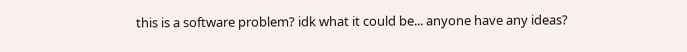this is a software problem? idk what it could be... anyone have any ideas?